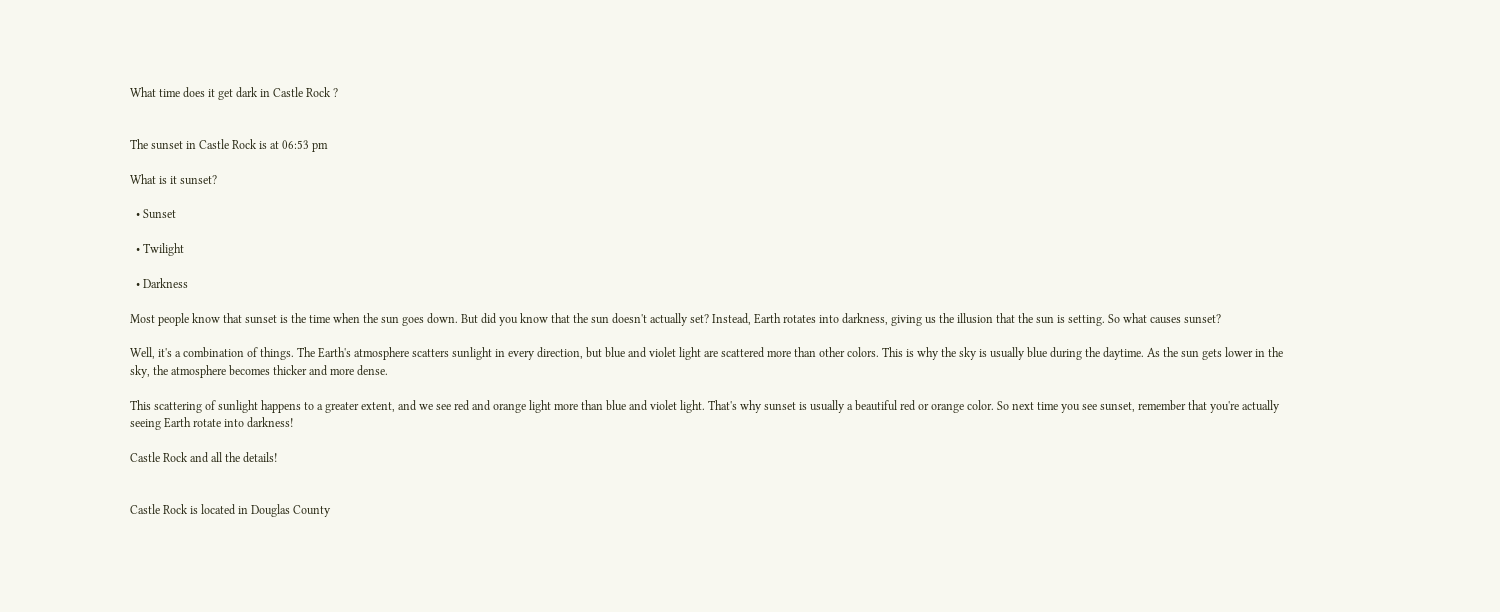What time does it get dark in Castle Rock ?


The sunset in Castle Rock is at 06:53 pm

What is it sunset?

  • Sunset

  • Twilight

  • Darkness

Most people know that sunset is the time when the sun goes down. But did you know that the sun doesn't actually set? Instead, Earth rotates into darkness, giving us the illusion that the sun is setting. So what causes sunset?

Well, it's a combination of things. The Earth's atmosphere scatters sunlight in every direction, but blue and violet light are scattered more than other colors. This is why the sky is usually blue during the daytime. As the sun gets lower in the sky, the atmosphere becomes thicker and more dense.

This scattering of sunlight happens to a greater extent, and we see red and orange light more than blue and violet light. That's why sunset is usually a beautiful red or orange color. So next time you see sunset, remember that you're actually seeing Earth rotate into darkness!

Castle Rock and all the details!


Castle Rock is located in Douglas County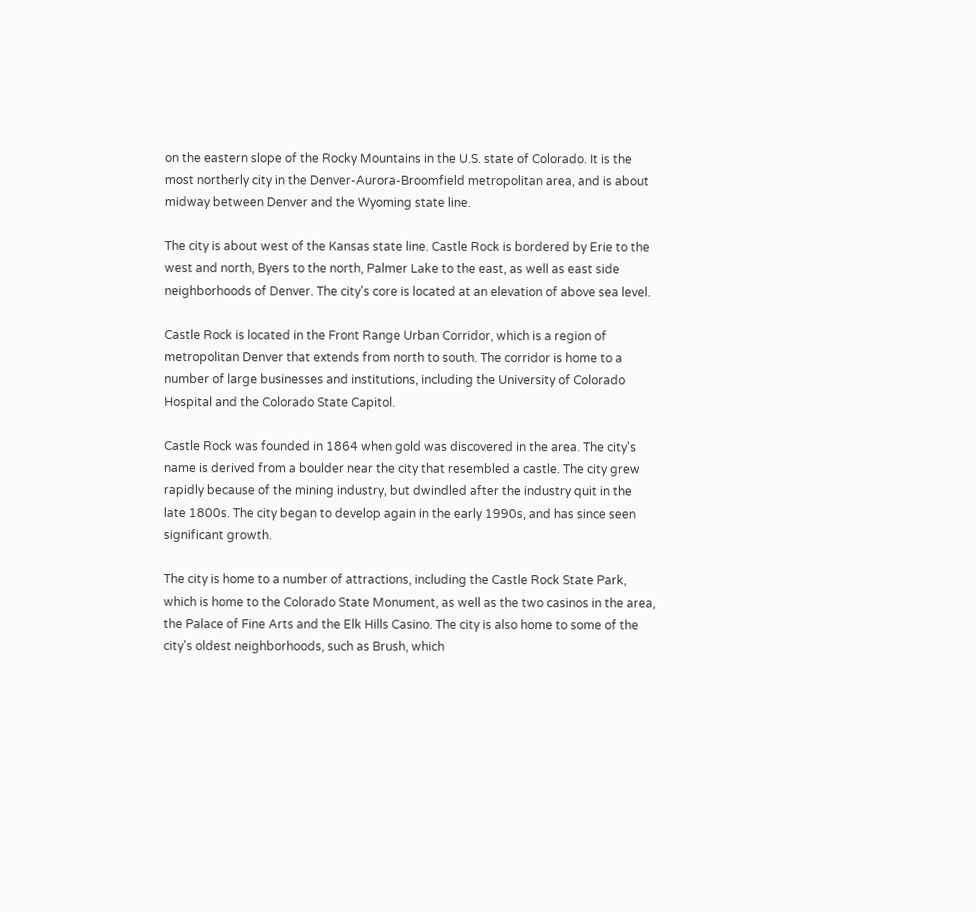on the eastern slope of the Rocky Mountains in the U.S. state of Colorado. It is the most northerly city in the Denver-Aurora-Broomfield metropolitan area, and is about midway between Denver and the Wyoming state line.

The city is about west of the Kansas state line. Castle Rock is bordered by Erie to the west and north, Byers to the north, Palmer Lake to the east, as well as east side neighborhoods of Denver. The city's core is located at an elevation of above sea level.

Castle Rock is located in the Front Range Urban Corridor, which is a region of metropolitan Denver that extends from north to south. The corridor is home to a number of large businesses and institutions, including the University of Colorado Hospital and the Colorado State Capitol.

Castle Rock was founded in 1864 when gold was discovered in the area. The city's name is derived from a boulder near the city that resembled a castle. The city grew rapidly because of the mining industry, but dwindled after the industry quit in the late 1800s. The city began to develop again in the early 1990s, and has since seen significant growth.

The city is home to a number of attractions, including the Castle Rock State Park, which is home to the Colorado State Monument, as well as the two casinos in the area, the Palace of Fine Arts and the Elk Hills Casino. The city is also home to some of the city's oldest neighborhoods, such as Brush, which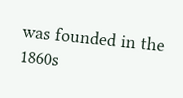was founded in the 1860s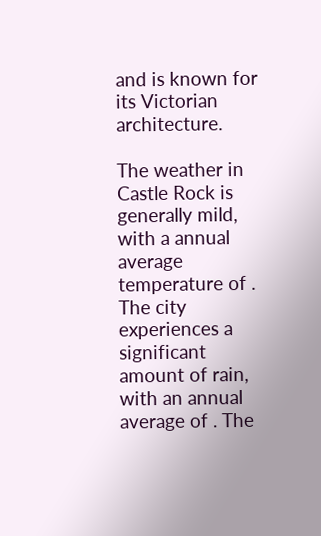and is known for its Victorian architecture.

The weather in Castle Rock is generally mild, with a annual average temperature of . The city experiences a significant amount of rain, with an annual average of . The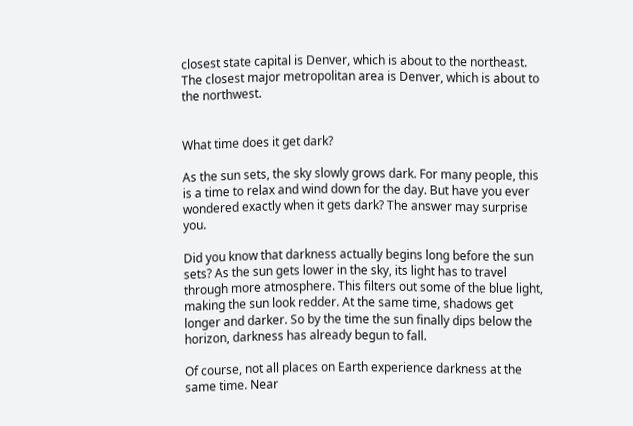closest state capital is Denver, which is about to the northeast. The closest major metropolitan area is Denver, which is about to the northwest.


What time does it get dark?

As the sun sets, the sky slowly grows dark. For many people, this is a time to relax and wind down for the day. But have you ever wondered exactly when it gets dark? The answer may surprise you.

Did you know that darkness actually begins long before the sun sets? As the sun gets lower in the sky, its light has to travel through more atmosphere. This filters out some of the blue light, making the sun look redder. At the same time, shadows get longer and darker. So by the time the sun finally dips below the horizon, darkness has already begun to fall.

Of course, not all places on Earth experience darkness at the same time. Near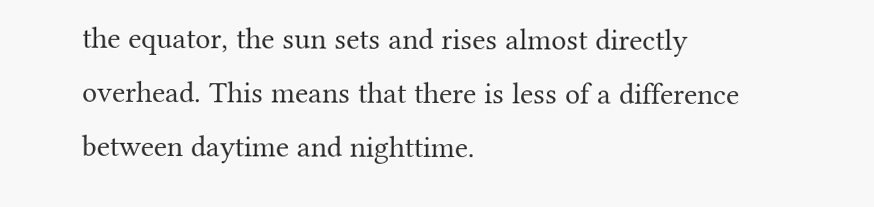the equator, the sun sets and rises almost directly overhead. This means that there is less of a difference between daytime and nighttime.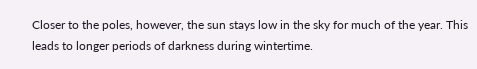Closer to the poles, however, the sun stays low in the sky for much of the year. This leads to longer periods of darkness during wintertime.